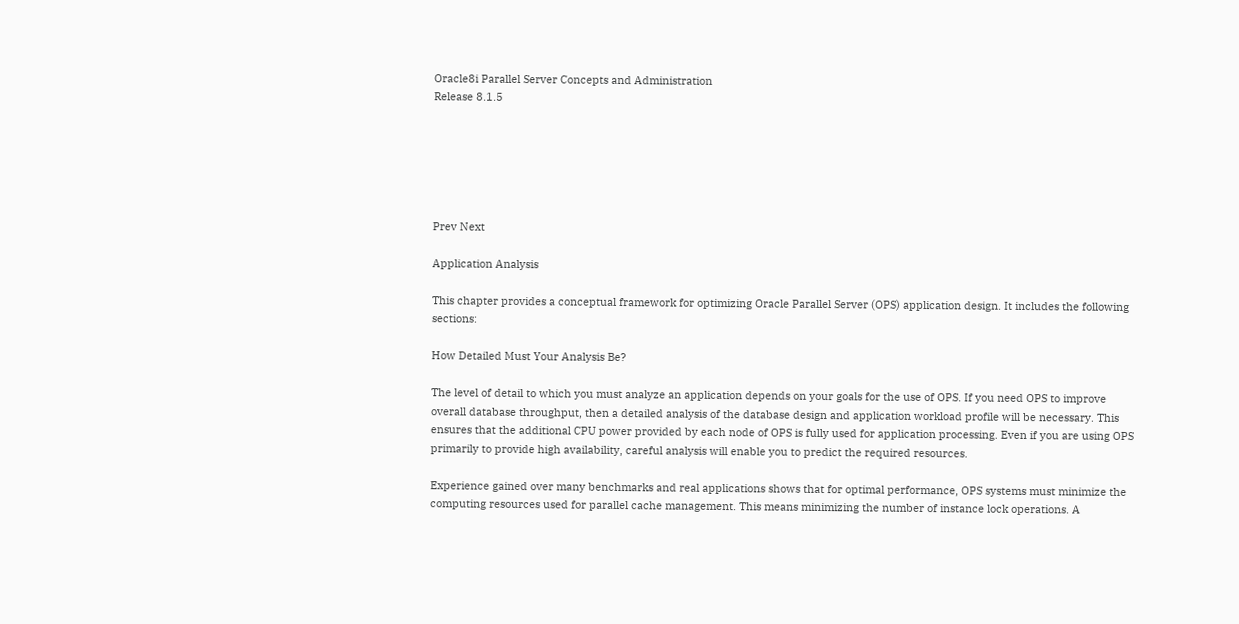Oracle8i Parallel Server Concepts and Administration
Release 8.1.5






Prev Next

Application Analysis

This chapter provides a conceptual framework for optimizing Oracle Parallel Server (OPS) application design. It includes the following sections:

How Detailed Must Your Analysis Be?

The level of detail to which you must analyze an application depends on your goals for the use of OPS. If you need OPS to improve overall database throughput, then a detailed analysis of the database design and application workload profile will be necessary. This ensures that the additional CPU power provided by each node of OPS is fully used for application processing. Even if you are using OPS primarily to provide high availability, careful analysis will enable you to predict the required resources.

Experience gained over many benchmarks and real applications shows that for optimal performance, OPS systems must minimize the computing resources used for parallel cache management. This means minimizing the number of instance lock operations. A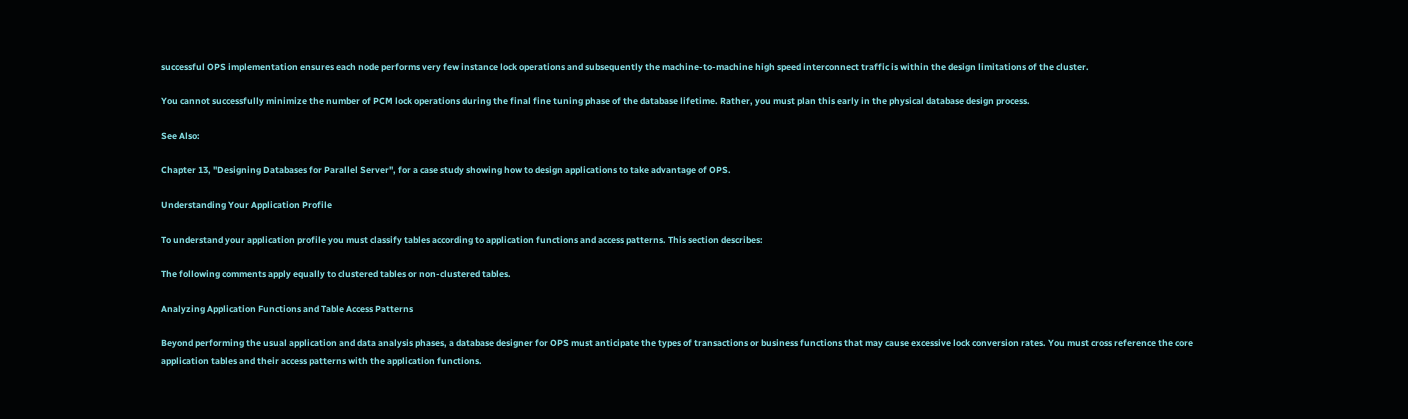successful OPS implementation ensures each node performs very few instance lock operations and subsequently the machine-to-machine high speed interconnect traffic is within the design limitations of the cluster.

You cannot successfully minimize the number of PCM lock operations during the final fine tuning phase of the database lifetime. Rather, you must plan this early in the physical database design process.

See Also:

Chapter 13, "Designing Databases for Parallel Server", for a case study showing how to design applications to take advantage of OPS.

Understanding Your Application Profile

To understand your application profile you must classify tables according to application functions and access patterns. This section describes:

The following comments apply equally to clustered tables or non-clustered tables.

Analyzing Application Functions and Table Access Patterns

Beyond performing the usual application and data analysis phases, a database designer for OPS must anticipate the types of transactions or business functions that may cause excessive lock conversion rates. You must cross reference the core application tables and their access patterns with the application functions.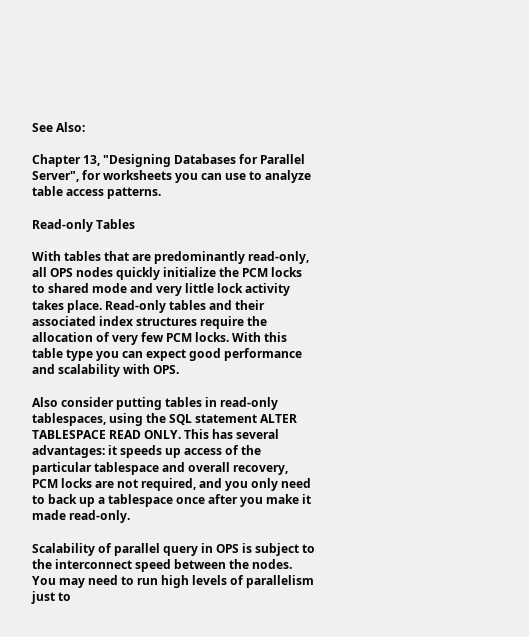See Also:

Chapter 13, "Designing Databases for Parallel Server", for worksheets you can use to analyze table access patterns.

Read-only Tables

With tables that are predominantly read-only, all OPS nodes quickly initialize the PCM locks to shared mode and very little lock activity takes place. Read-only tables and their associated index structures require the allocation of very few PCM locks. With this table type you can expect good performance and scalability with OPS.

Also consider putting tables in read-only tablespaces, using the SQL statement ALTER TABLESPACE READ ONLY. This has several advantages: it speeds up access of the particular tablespace and overall recovery, PCM locks are not required, and you only need to back up a tablespace once after you make it made read-only.

Scalability of parallel query in OPS is subject to the interconnect speed between the nodes. You may need to run high levels of parallelism just to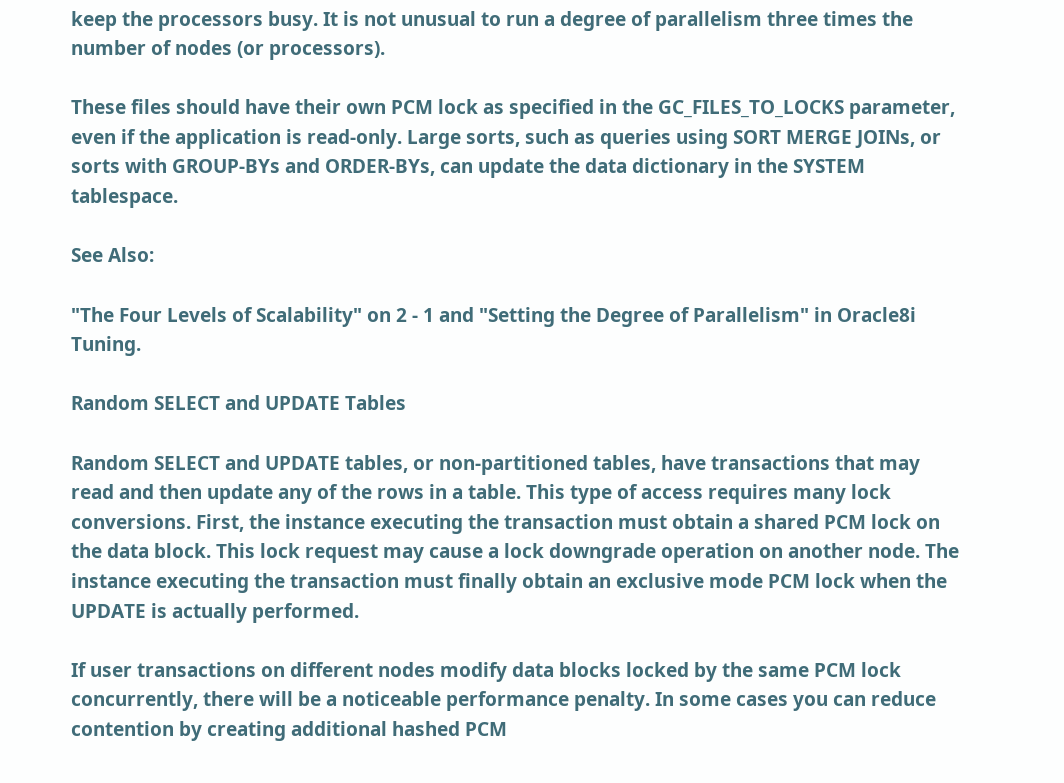keep the processors busy. It is not unusual to run a degree of parallelism three times the number of nodes (or processors).

These files should have their own PCM lock as specified in the GC_FILES_TO_LOCKS parameter, even if the application is read-only. Large sorts, such as queries using SORT MERGE JOINs, or sorts with GROUP-BYs and ORDER-BYs, can update the data dictionary in the SYSTEM tablespace.

See Also:

"The Four Levels of Scalability" on 2 - 1 and "Setting the Degree of Parallelism" in Oracle8i Tuning.

Random SELECT and UPDATE Tables

Random SELECT and UPDATE tables, or non-partitioned tables, have transactions that may read and then update any of the rows in a table. This type of access requires many lock conversions. First, the instance executing the transaction must obtain a shared PCM lock on the data block. This lock request may cause a lock downgrade operation on another node. The instance executing the transaction must finally obtain an exclusive mode PCM lock when the UPDATE is actually performed.

If user transactions on different nodes modify data blocks locked by the same PCM lock concurrently, there will be a noticeable performance penalty. In some cases you can reduce contention by creating additional hashed PCM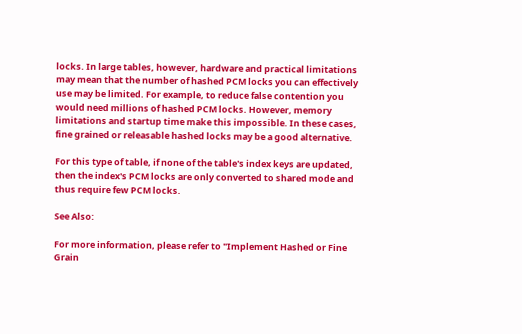locks. In large tables, however, hardware and practical limitations may mean that the number of hashed PCM locks you can effectively use may be limited. For example, to reduce false contention you would need millions of hashed PCM locks. However, memory limitations and startup time make this impossible. In these cases, fine grained or releasable hashed locks may be a good alternative.

For this type of table, if none of the table's index keys are updated, then the index's PCM locks are only converted to shared mode and thus require few PCM locks.

See Also:

For more information, please refer to "Implement Hashed or Fine Grain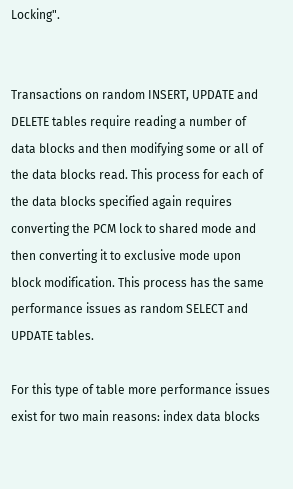Locking".


Transactions on random INSERT, UPDATE and DELETE tables require reading a number of data blocks and then modifying some or all of the data blocks read. This process for each of the data blocks specified again requires converting the PCM lock to shared mode and then converting it to exclusive mode upon block modification. This process has the same performance issues as random SELECT and UPDATE tables.

For this type of table more performance issues exist for two main reasons: index data blocks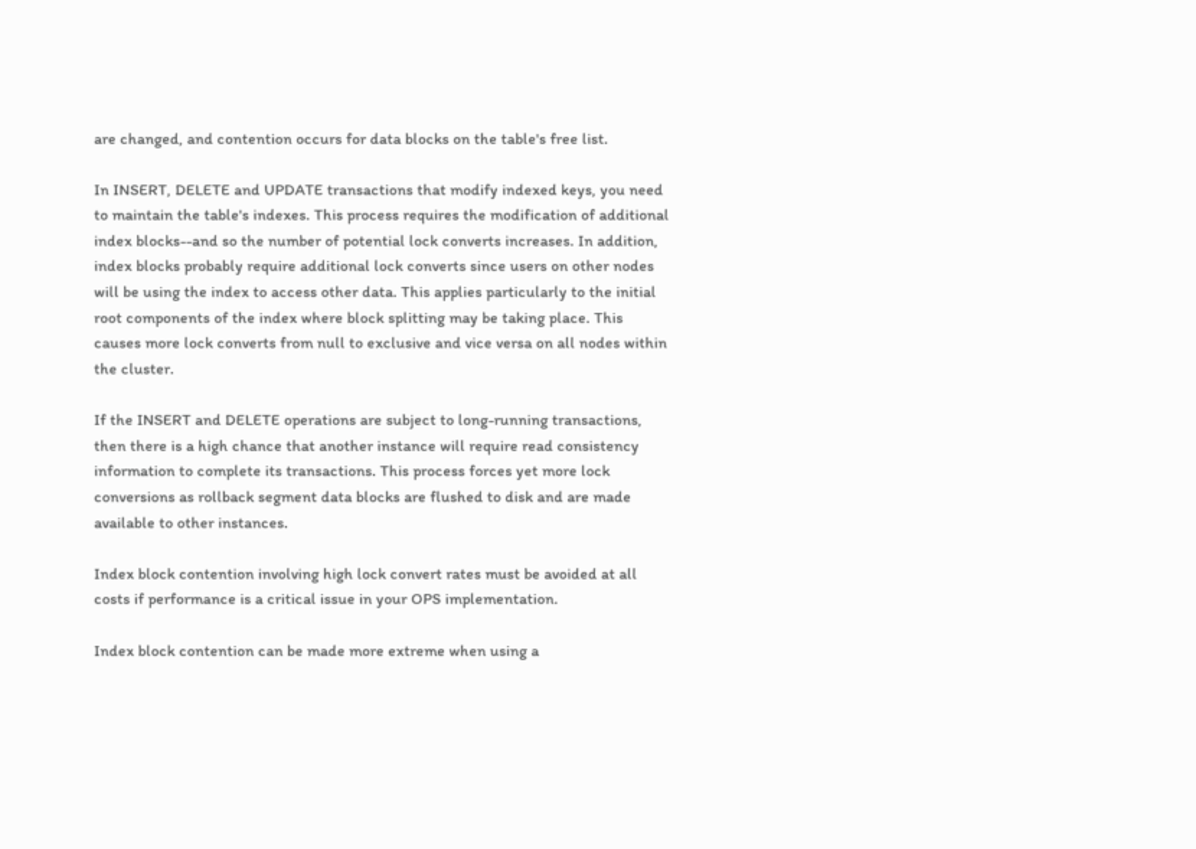are changed, and contention occurs for data blocks on the table's free list.

In INSERT, DELETE and UPDATE transactions that modify indexed keys, you need to maintain the table's indexes. This process requires the modification of additional index blocks--and so the number of potential lock converts increases. In addition, index blocks probably require additional lock converts since users on other nodes will be using the index to access other data. This applies particularly to the initial root components of the index where block splitting may be taking place. This causes more lock converts from null to exclusive and vice versa on all nodes within the cluster.

If the INSERT and DELETE operations are subject to long-running transactions, then there is a high chance that another instance will require read consistency information to complete its transactions. This process forces yet more lock conversions as rollback segment data blocks are flushed to disk and are made available to other instances.

Index block contention involving high lock convert rates must be avoided at all costs if performance is a critical issue in your OPS implementation.

Index block contention can be made more extreme when using a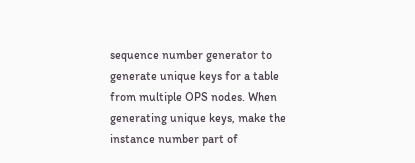sequence number generator to generate unique keys for a table from multiple OPS nodes. When generating unique keys, make the instance number part of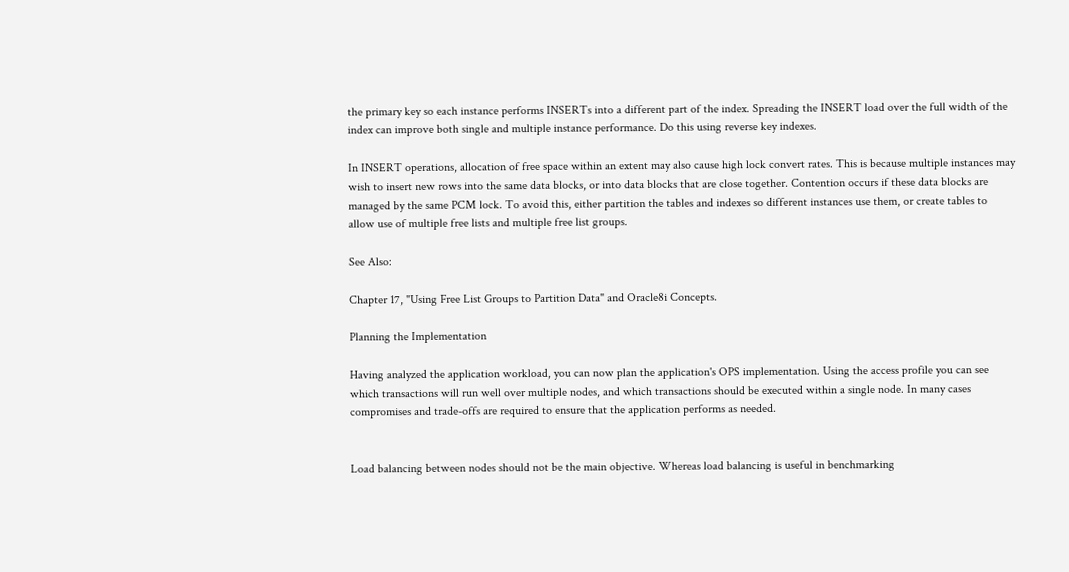the primary key so each instance performs INSERTs into a different part of the index. Spreading the INSERT load over the full width of the index can improve both single and multiple instance performance. Do this using reverse key indexes.

In INSERT operations, allocation of free space within an extent may also cause high lock convert rates. This is because multiple instances may wish to insert new rows into the same data blocks, or into data blocks that are close together. Contention occurs if these data blocks are managed by the same PCM lock. To avoid this, either partition the tables and indexes so different instances use them, or create tables to allow use of multiple free lists and multiple free list groups.

See Also:

Chapter 17, "Using Free List Groups to Partition Data" and Oracle8i Concepts.

Planning the Implementation

Having analyzed the application workload, you can now plan the application's OPS implementation. Using the access profile you can see which transactions will run well over multiple nodes, and which transactions should be executed within a single node. In many cases compromises and trade-offs are required to ensure that the application performs as needed.


Load balancing between nodes should not be the main objective. Whereas load balancing is useful in benchmarking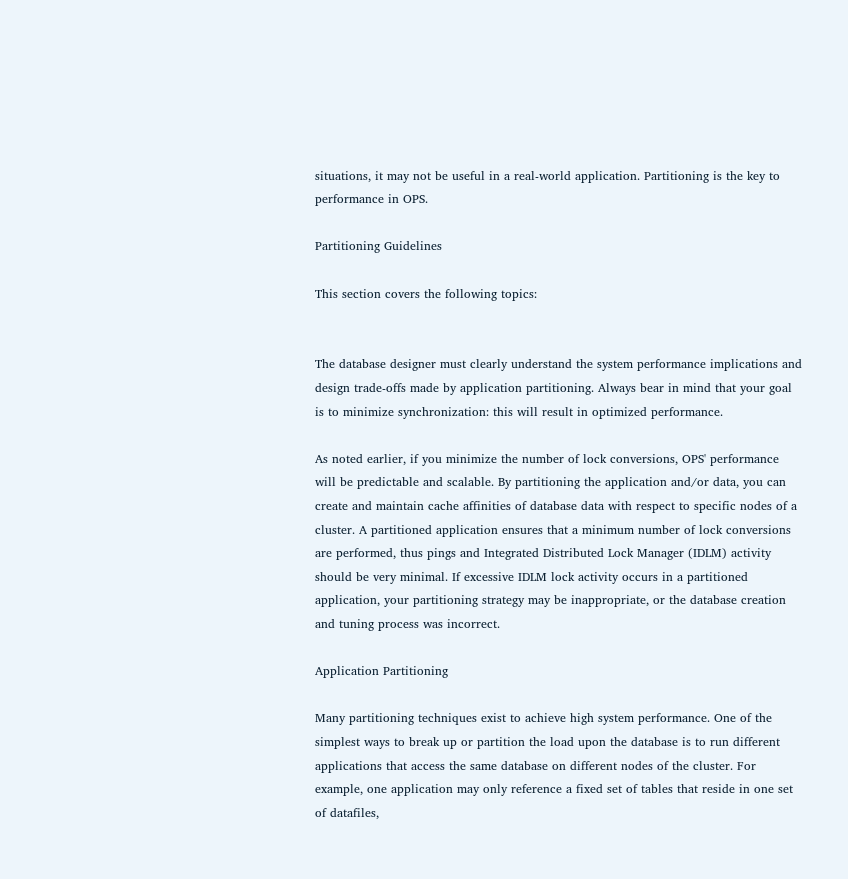situations, it may not be useful in a real-world application. Partitioning is the key to performance in OPS.

Partitioning Guidelines

This section covers the following topics:


The database designer must clearly understand the system performance implications and design trade-offs made by application partitioning. Always bear in mind that your goal is to minimize synchronization: this will result in optimized performance.

As noted earlier, if you minimize the number of lock conversions, OPS' performance will be predictable and scalable. By partitioning the application and/or data, you can create and maintain cache affinities of database data with respect to specific nodes of a cluster. A partitioned application ensures that a minimum number of lock conversions are performed, thus pings and Integrated Distributed Lock Manager (IDLM) activity should be very minimal. If excessive IDLM lock activity occurs in a partitioned application, your partitioning strategy may be inappropriate, or the database creation and tuning process was incorrect.

Application Partitioning

Many partitioning techniques exist to achieve high system performance. One of the simplest ways to break up or partition the load upon the database is to run different applications that access the same database on different nodes of the cluster. For example, one application may only reference a fixed set of tables that reside in one set of datafiles,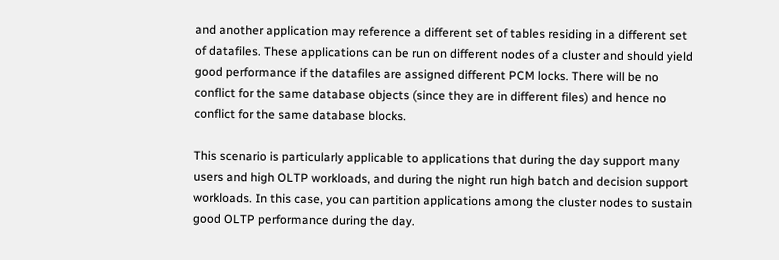and another application may reference a different set of tables residing in a different set of datafiles. These applications can be run on different nodes of a cluster and should yield good performance if the datafiles are assigned different PCM locks. There will be no conflict for the same database objects (since they are in different files) and hence no conflict for the same database blocks.

This scenario is particularly applicable to applications that during the day support many users and high OLTP workloads, and during the night run high batch and decision support workloads. In this case, you can partition applications among the cluster nodes to sustain good OLTP performance during the day.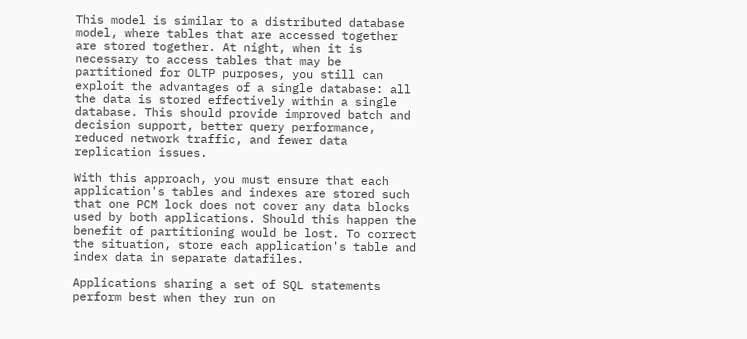This model is similar to a distributed database model, where tables that are accessed together are stored together. At night, when it is necessary to access tables that may be partitioned for OLTP purposes, you still can exploit the advantages of a single database: all the data is stored effectively within a single database. This should provide improved batch and decision support, better query performance, reduced network traffic, and fewer data replication issues.

With this approach, you must ensure that each application's tables and indexes are stored such that one PCM lock does not cover any data blocks used by both applications. Should this happen the benefit of partitioning would be lost. To correct the situation, store each application's table and index data in separate datafiles.

Applications sharing a set of SQL statements perform best when they run on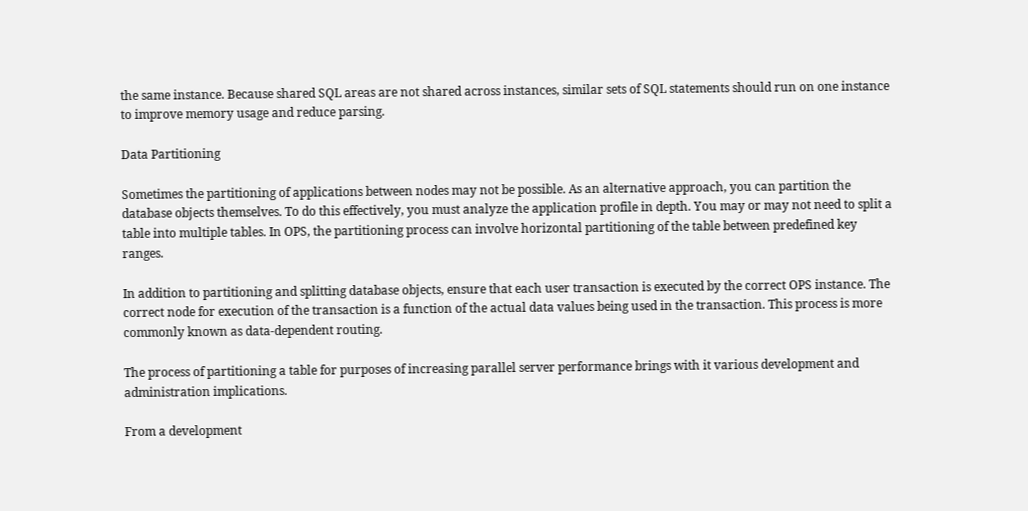the same instance. Because shared SQL areas are not shared across instances, similar sets of SQL statements should run on one instance to improve memory usage and reduce parsing.

Data Partitioning

Sometimes the partitioning of applications between nodes may not be possible. As an alternative approach, you can partition the database objects themselves. To do this effectively, you must analyze the application profile in depth. You may or may not need to split a table into multiple tables. In OPS, the partitioning process can involve horizontal partitioning of the table between predefined key ranges.

In addition to partitioning and splitting database objects, ensure that each user transaction is executed by the correct OPS instance. The correct node for execution of the transaction is a function of the actual data values being used in the transaction. This process is more commonly known as data-dependent routing.

The process of partitioning a table for purposes of increasing parallel server performance brings with it various development and administration implications.

From a development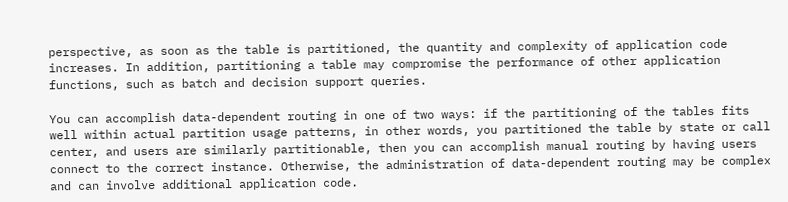perspective, as soon as the table is partitioned, the quantity and complexity of application code increases. In addition, partitioning a table may compromise the performance of other application functions, such as batch and decision support queries.

You can accomplish data-dependent routing in one of two ways: if the partitioning of the tables fits well within actual partition usage patterns, in other words, you partitioned the table by state or call center, and users are similarly partitionable, then you can accomplish manual routing by having users connect to the correct instance. Otherwise, the administration of data-dependent routing may be complex and can involve additional application code.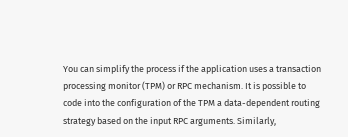You can simplify the process if the application uses a transaction processing monitor (TPM) or RPC mechanism. It is possible to code into the configuration of the TPM a data-dependent routing strategy based on the input RPC arguments. Similarly,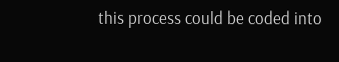this process could be coded into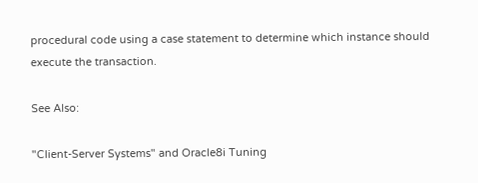procedural code using a case statement to determine which instance should execute the transaction.

See Also:

"Client-Server Systems" and Oracle8i Tuning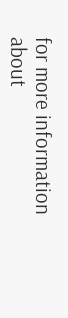for more information about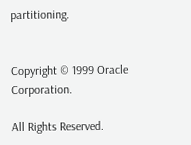partitioning.


Copyright © 1999 Oracle Corporation.

All Rights Reserved.